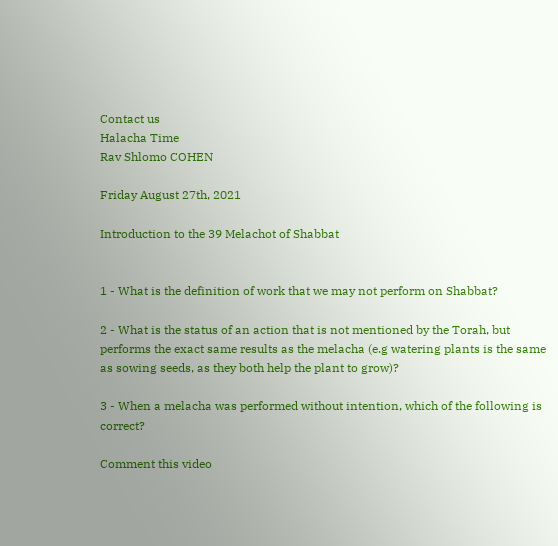Contact us
Halacha Time
Rav Shlomo COHEN

Friday August 27th, 2021

Introduction to the 39 Melachot of Shabbat


1 - What is the definition of work that we may not perform on Shabbat?

2 - What is the status of an action that is not mentioned by the Torah, but performs the exact same results as the melacha (e.g watering plants is the same as sowing seeds, as they both help the plant to grow)?

3 - When a melacha was performed without intention, which of the following is correct?

Comment this video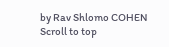by Rav Shlomo COHEN
Scroll to top